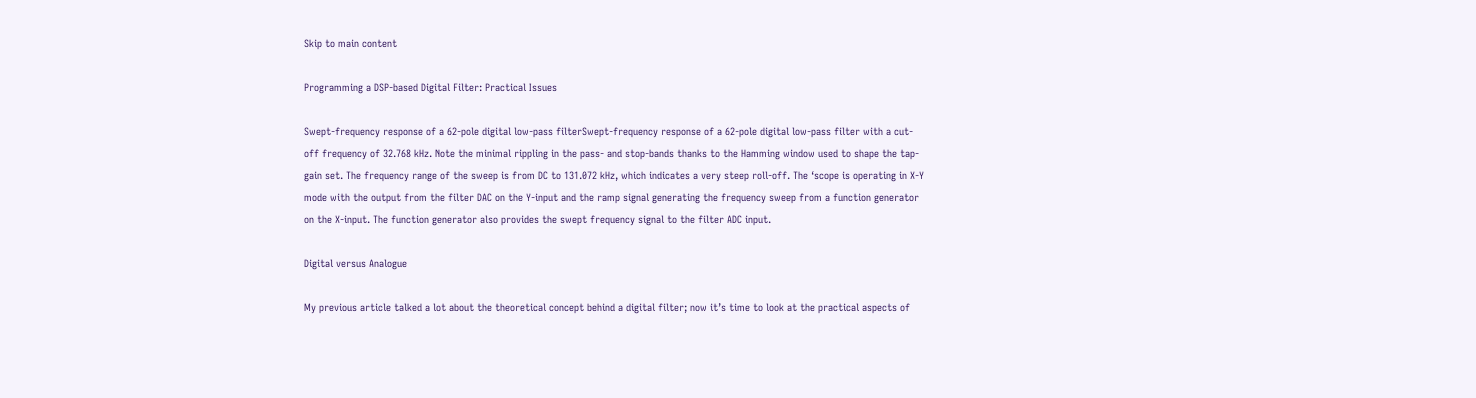Skip to main content

Programming a DSP-based Digital Filter: Practical Issues

Swept-frequency response of a 62-pole digital low-pass filterSwept-frequency response of a 62-pole digital low-pass filter with a cut-off frequency of 32.768 kHz. Note the minimal rippling in the pass- and stop-bands thanks to the Hamming window used to shape the tap-gain set. The frequency range of the sweep is from DC to 131.072 kHz, which indicates a very steep roll-off. The ‘scope is operating in X-Y mode with the output from the filter DAC on the Y-input and the ramp signal generating the frequency sweep from a function generator on the X-input. The function generator also provides the swept frequency signal to the filter ADC input.

Digital versus Analogue

My previous article talked a lot about the theoretical concept behind a digital filter; now it’s time to look at the practical aspects of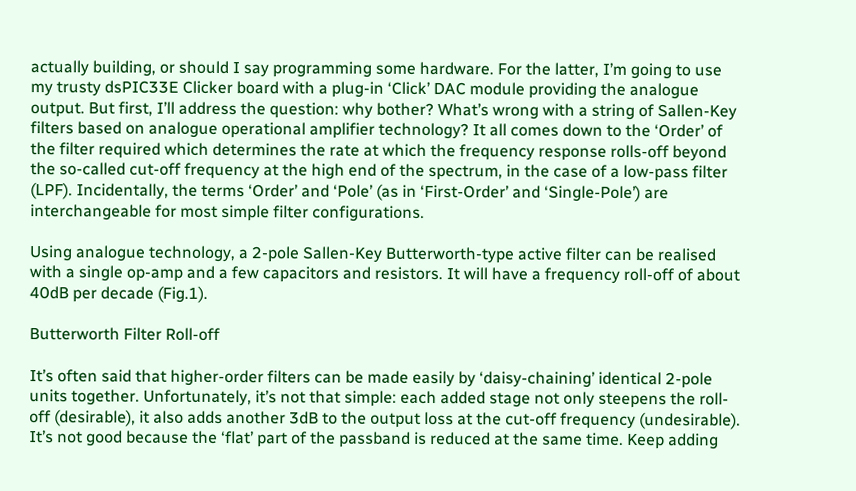actually building, or should I say programming some hardware. For the latter, I’m going to use my trusty dsPIC33E Clicker board with a plug-in ‘Click’ DAC module providing the analogue output. But first, I’ll address the question: why bother? What’s wrong with a string of Sallen-Key filters based on analogue operational amplifier technology? It all comes down to the ‘Order’ of the filter required which determines the rate at which the frequency response rolls-off beyond the so-called cut-off frequency at the high end of the spectrum, in the case of a low-pass filter (LPF). Incidentally, the terms ‘Order’ and ‘Pole’ (as in ‘First-Order’ and ‘Single-Pole’) are interchangeable for most simple filter configurations.

Using analogue technology, a 2-pole Sallen-Key Butterworth-type active filter can be realised with a single op-amp and a few capacitors and resistors. It will have a frequency roll-off of about 40dB per decade (Fig.1).

Butterworth Filter Roll-off

It’s often said that higher-order filters can be made easily by ‘daisy-chaining’ identical 2-pole units together. Unfortunately, it’s not that simple: each added stage not only steepens the roll-off (desirable), it also adds another 3dB to the output loss at the cut-off frequency (undesirable). It’s not good because the ‘flat’ part of the passband is reduced at the same time. Keep adding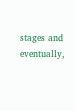stages and eventually,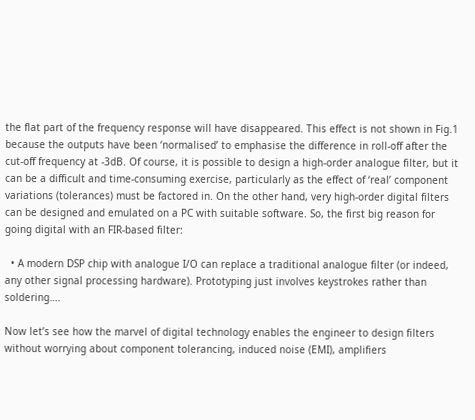the flat part of the frequency response will have disappeared. This effect is not shown in Fig.1 because the outputs have been ‘normalised’ to emphasise the difference in roll-off after the cut-off frequency at -3dB. Of course, it is possible to design a high-order analogue filter, but it can be a difficult and time-consuming exercise, particularly as the effect of ‘real’ component variations (tolerances) must be factored in. On the other hand, very high-order digital filters can be designed and emulated on a PC with suitable software. So, the first big reason for going digital with an FIR-based filter:

  • A modern DSP chip with analogue I/O can replace a traditional analogue filter (or indeed, any other signal processing hardware). Prototyping just involves keystrokes rather than soldering….

Now let’s see how the marvel of digital technology enables the engineer to design filters without worrying about component tolerancing, induced noise (EMI), amplifiers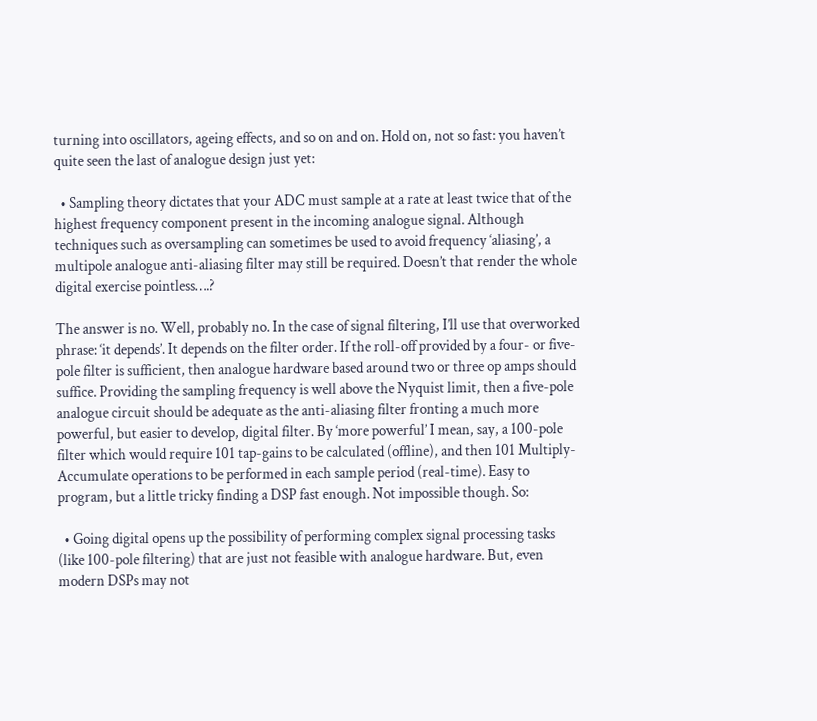turning into oscillators, ageing effects, and so on and on. Hold on, not so fast: you haven’t quite seen the last of analogue design just yet:

  • Sampling theory dictates that your ADC must sample at a rate at least twice that of the highest frequency component present in the incoming analogue signal. Although techniques such as oversampling can sometimes be used to avoid frequency ‘aliasing’, a multipole analogue anti-aliasing filter may still be required. Doesn’t that render the whole digital exercise pointless….?

The answer is no. Well, probably no. In the case of signal filtering, I’ll use that overworked phrase: ‘it depends’. It depends on the filter order. If the roll-off provided by a four- or five-pole filter is sufficient, then analogue hardware based around two or three op amps should suffice. Providing the sampling frequency is well above the Nyquist limit, then a five-pole analogue circuit should be adequate as the anti-aliasing filter fronting a much more powerful, but easier to develop, digital filter. By ‘more powerful’ I mean, say, a 100-pole filter which would require 101 tap-gains to be calculated (offline), and then 101 Multiply-Accumulate operations to be performed in each sample period (real-time). Easy to program, but a little tricky finding a DSP fast enough. Not impossible though. So:

  • Going digital opens up the possibility of performing complex signal processing tasks (like 100-pole filtering) that are just not feasible with analogue hardware. But, even modern DSPs may not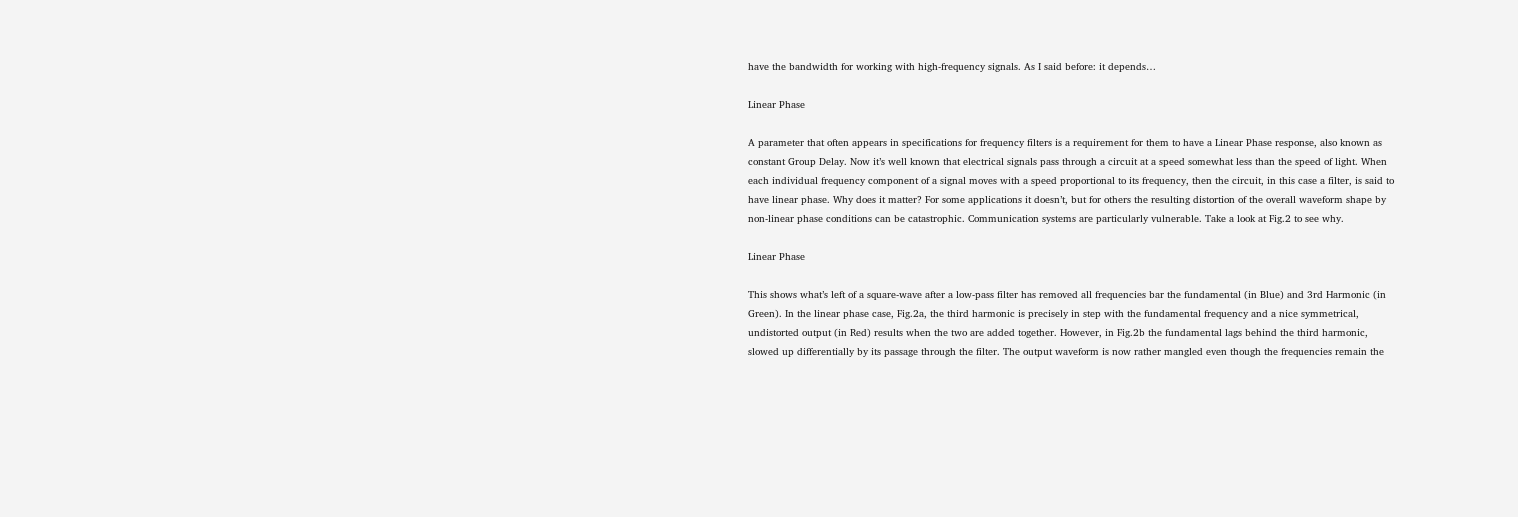have the bandwidth for working with high-frequency signals. As I said before: it depends…

Linear Phase

A parameter that often appears in specifications for frequency filters is a requirement for them to have a Linear Phase response, also known as constant Group Delay. Now it’s well known that electrical signals pass through a circuit at a speed somewhat less than the speed of light. When each individual frequency component of a signal moves with a speed proportional to its frequency, then the circuit, in this case a filter, is said to have linear phase. Why does it matter? For some applications it doesn’t, but for others the resulting distortion of the overall waveform shape by non-linear phase conditions can be catastrophic. Communication systems are particularly vulnerable. Take a look at Fig.2 to see why.

Linear Phase

This shows what’s left of a square-wave after a low-pass filter has removed all frequencies bar the fundamental (in Blue) and 3rd Harmonic (in Green). In the linear phase case, Fig.2a, the third harmonic is precisely in step with the fundamental frequency and a nice symmetrical, undistorted output (in Red) results when the two are added together. However, in Fig.2b the fundamental lags behind the third harmonic, slowed up differentially by its passage through the filter. The output waveform is now rather mangled even though the frequencies remain the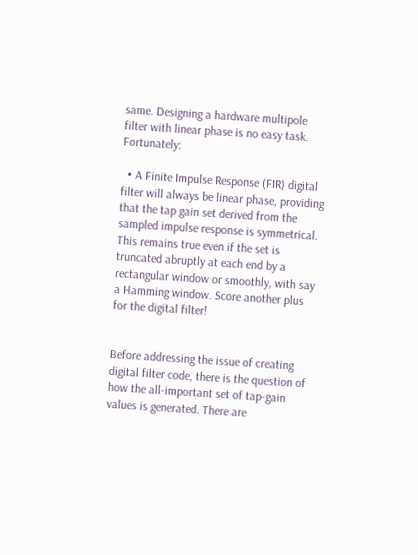same. Designing a hardware multipole filter with linear phase is no easy task. Fortunately:

  • A Finite Impulse Response (FIR) digital filter will always be linear phase, providing that the tap gain set derived from the sampled impulse response is symmetrical. This remains true even if the set is truncated abruptly at each end by a rectangular window or smoothly, with say a Hamming window. Score another plus for the digital filter!


Before addressing the issue of creating digital filter code, there is the question of how the all-important set of tap-gain values is generated. There are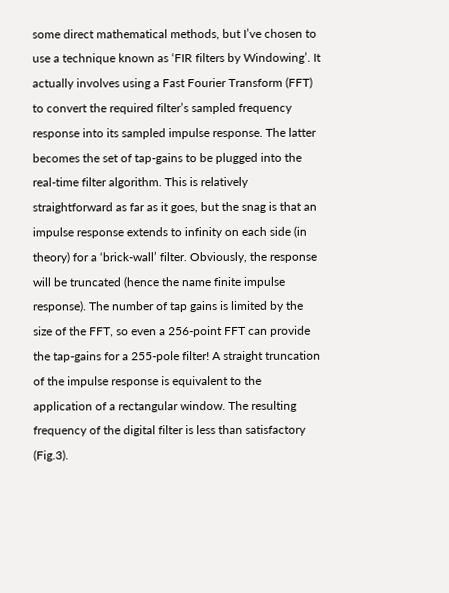some direct mathematical methods, but I’ve chosen to use a technique known as ‘FIR filters by Windowing’. It actually involves using a Fast Fourier Transform (FFT) to convert the required filter’s sampled frequency response into its sampled impulse response. The latter becomes the set of tap-gains to be plugged into the real-time filter algorithm. This is relatively straightforward as far as it goes, but the snag is that an impulse response extends to infinity on each side (in theory) for a ‘brick-wall’ filter. Obviously, the response will be truncated (hence the name finite impulse response). The number of tap gains is limited by the size of the FFT, so even a 256-point FFT can provide the tap-gains for a 255-pole filter! A straight truncation of the impulse response is equivalent to the application of a rectangular window. The resulting frequency of the digital filter is less than satisfactory (Fig.3).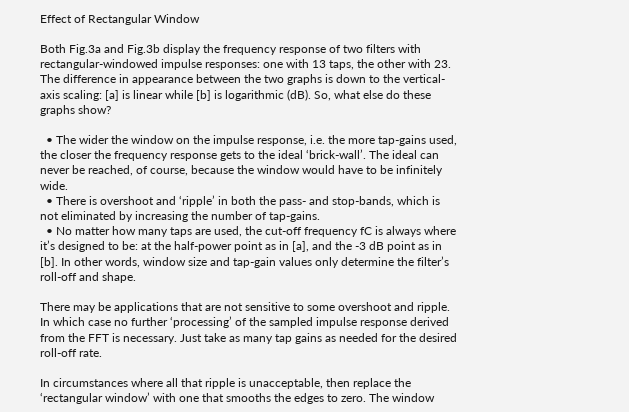Effect of Rectangular Window

Both Fig.3a and Fig.3b display the frequency response of two filters with rectangular-windowed impulse responses: one with 13 taps, the other with 23. The difference in appearance between the two graphs is down to the vertical-axis scaling: [a] is linear while [b] is logarithmic (dB). So, what else do these graphs show?

  • The wider the window on the impulse response, i.e. the more tap-gains used, the closer the frequency response gets to the ideal ‘brick-wall’. The ideal can never be reached, of course, because the window would have to be infinitely wide.
  • There is overshoot and ‘ripple’ in both the pass- and stop-bands, which is not eliminated by increasing the number of tap-gains.
  • No matter how many taps are used, the cut-off frequency fC is always where it’s designed to be: at the half-power point as in [a], and the -3 dB point as in [b]. In other words, window size and tap-gain values only determine the filter’s roll-off and shape.

There may be applications that are not sensitive to some overshoot and ripple. In which case no further ‘processing’ of the sampled impulse response derived from the FFT is necessary. Just take as many tap gains as needed for the desired roll-off rate.

In circumstances where all that ripple is unacceptable, then replace the ‘rectangular window’ with one that smooths the edges to zero. The window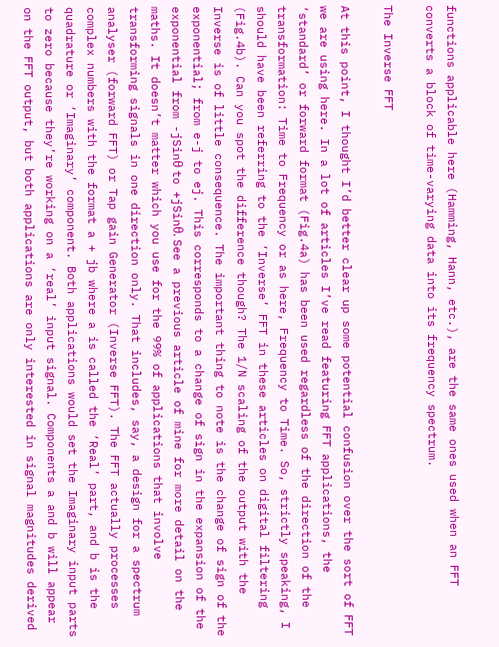functions applicable here (Hamming, Hann, etc.), are the same ones used when an FFT converts a block of time-varying data into its frequency spectrum.

The Inverse FFT

At this point, I thought I’d better clear up some potential confusion over the sort of FFT we are using here. In a lot of articles I’ve read featuring FFT applications, the ‘standard’ or forward format (Fig.4a) has been used regardless of the direction of the transformation: Time to Frequency or as here, Frequency to Time. So, strictly speaking, I should have been referring to the ‘Inverse’ FFT in these articles on digital filtering (Fig.4b). Can you spot the difference though? The 1/N scaling of the output with the Inverse is of little consequence. The important thing to note is the change of sign of the exponential; from e-j to ej. This corresponds to a change of sign in the expansion of the exponential from -jSinθ to +jSinθ. See a previous article of mine for more detail on the maths. It doesn’t matter which you use for the 99% of applications that involve transforming signals in one direction only. That includes, say, a design for a spectrum analyser (forward FFT) or Tap gain Generator (Inverse FFT). The FFT actually processes complex numbers with the format a + jb where a is called the ‘Real’ part, and b is the quadrature or ‘Imaginary’ component. Both applications would set the Imaginary input parts to zero because they’re working on a ‘real’ input signal. Components a and b will appear on the FFT output, but both applications are only interested in signal magnitudes derived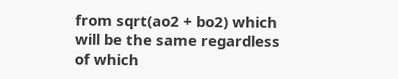from sqrt(ao2 + bo2) which will be the same regardless of which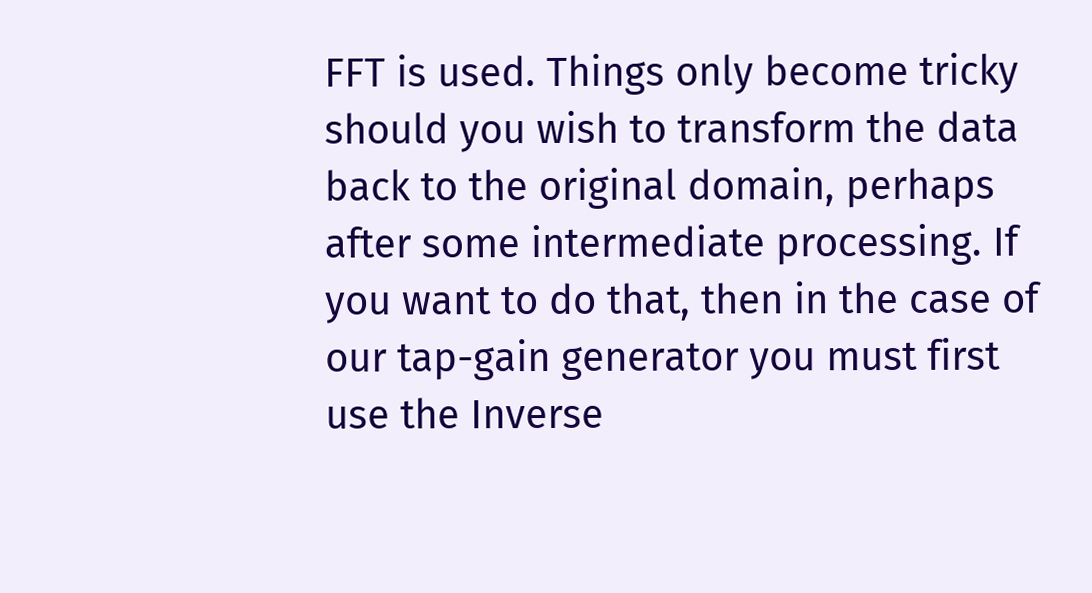FFT is used. Things only become tricky should you wish to transform the data back to the original domain, perhaps after some intermediate processing. If you want to do that, then in the case of our tap-gain generator you must first use the Inverse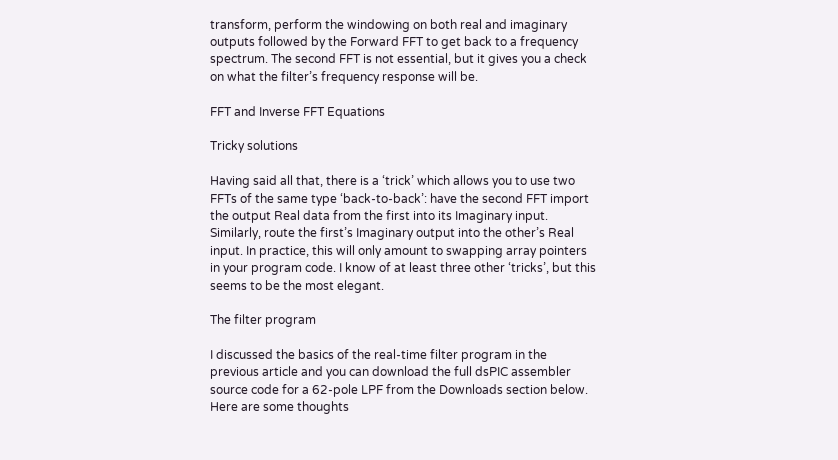transform, perform the windowing on both real and imaginary outputs followed by the Forward FFT to get back to a frequency spectrum. The second FFT is not essential, but it gives you a check on what the filter’s frequency response will be.

FFT and Inverse FFT Equations

Tricky solutions

Having said all that, there is a ‘trick’ which allows you to use two FFTs of the same type ‘back-to-back’: have the second FFT import the output Real data from the first into its Imaginary input. Similarly, route the first’s Imaginary output into the other’s Real input. In practice, this will only amount to swapping array pointers in your program code. I know of at least three other ‘tricks’, but this seems to be the most elegant.

The filter program

I discussed the basics of the real-time filter program in the previous article and you can download the full dsPIC assembler source code for a 62-pole LPF from the Downloads section below. Here are some thoughts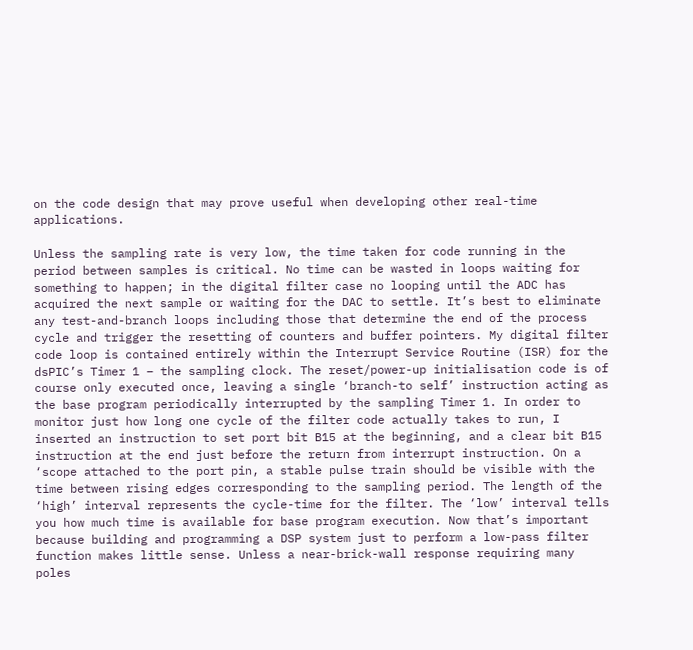on the code design that may prove useful when developing other real-time applications.

Unless the sampling rate is very low, the time taken for code running in the period between samples is critical. No time can be wasted in loops waiting for something to happen; in the digital filter case no looping until the ADC has acquired the next sample or waiting for the DAC to settle. It’s best to eliminate any test-and-branch loops including those that determine the end of the process cycle and trigger the resetting of counters and buffer pointers. My digital filter code loop is contained entirely within the Interrupt Service Routine (ISR) for the dsPIC’s Timer 1 – the sampling clock. The reset/power-up initialisation code is of course only executed once, leaving a single ‘branch-to self’ instruction acting as the base program periodically interrupted by the sampling Timer 1. In order to monitor just how long one cycle of the filter code actually takes to run, I inserted an instruction to set port bit B15 at the beginning, and a clear bit B15 instruction at the end just before the return from interrupt instruction. On a ‘scope attached to the port pin, a stable pulse train should be visible with the time between rising edges corresponding to the sampling period. The length of the ‘high’ interval represents the cycle-time for the filter. The ‘low’ interval tells you how much time is available for base program execution. Now that’s important because building and programming a DSP system just to perform a low-pass filter function makes little sense. Unless a near-brick-wall response requiring many poles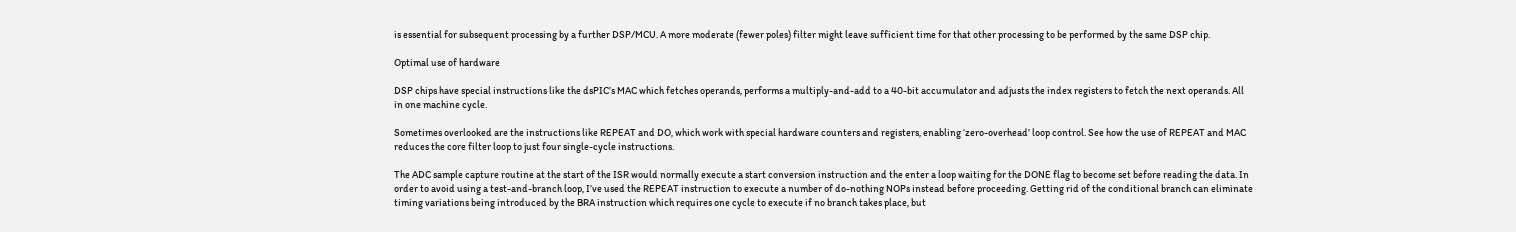is essential for subsequent processing by a further DSP/MCU. A more moderate (fewer poles) filter might leave sufficient time for that other processing to be performed by the same DSP chip.

Optimal use of hardware

DSP chips have special instructions like the dsPIC’s MAC which fetches operands, performs a multiply-and-add to a 40-bit accumulator and adjusts the index registers to fetch the next operands. All in one machine cycle.

Sometimes overlooked are the instructions like REPEAT and DO, which work with special hardware counters and registers, enabling ‘zero-overhead’ loop control. See how the use of REPEAT and MAC reduces the core filter loop to just four single-cycle instructions.

The ADC sample capture routine at the start of the ISR would normally execute a start conversion instruction and the enter a loop waiting for the DONE flag to become set before reading the data. In order to avoid using a test-and-branch loop, I’ve used the REPEAT instruction to execute a number of do-nothing NOPs instead before proceeding. Getting rid of the conditional branch can eliminate timing variations being introduced by the BRA instruction which requires one cycle to execute if no branch takes place, but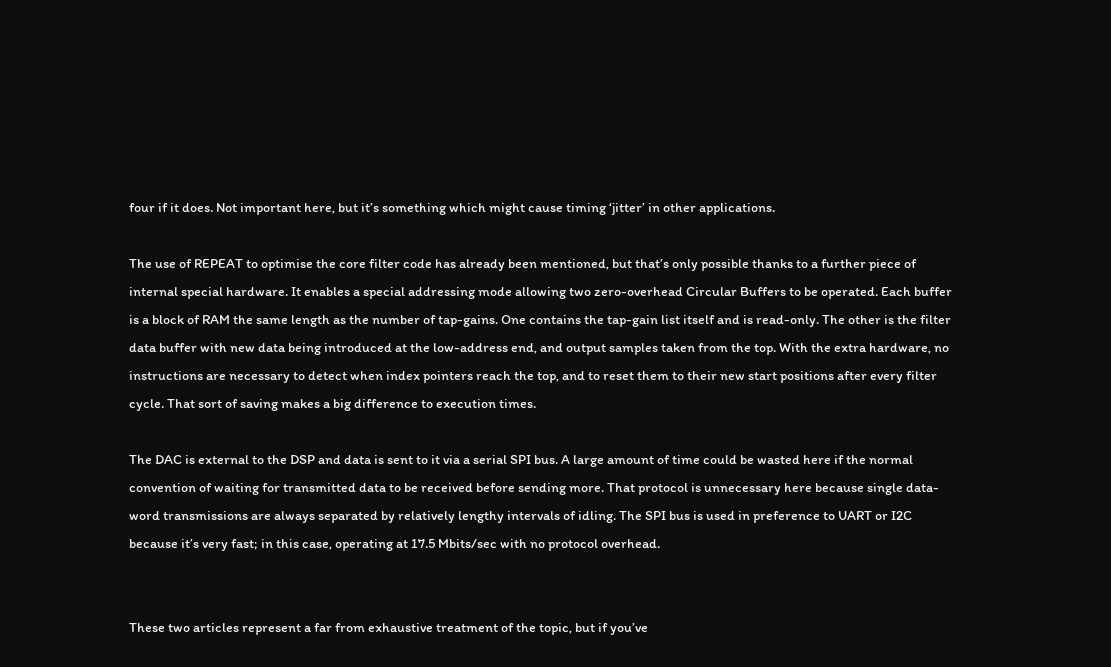four if it does. Not important here, but it’s something which might cause timing ‘jitter’ in other applications.

The use of REPEAT to optimise the core filter code has already been mentioned, but that’s only possible thanks to a further piece of internal special hardware. It enables a special addressing mode allowing two zero-overhead Circular Buffers to be operated. Each buffer is a block of RAM the same length as the number of tap-gains. One contains the tap-gain list itself and is read-only. The other is the filter data buffer with new data being introduced at the low-address end, and output samples taken from the top. With the extra hardware, no instructions are necessary to detect when index pointers reach the top, and to reset them to their new start positions after every filter cycle. That sort of saving makes a big difference to execution times.

The DAC is external to the DSP and data is sent to it via a serial SPI bus. A large amount of time could be wasted here if the normal convention of waiting for transmitted data to be received before sending more. That protocol is unnecessary here because single data-word transmissions are always separated by relatively lengthy intervals of idling. The SPI bus is used in preference to UART or I2C because it’s very fast; in this case, operating at 17.5 Mbits/sec with no protocol overhead.


These two articles represent a far from exhaustive treatment of the topic, but if you’ve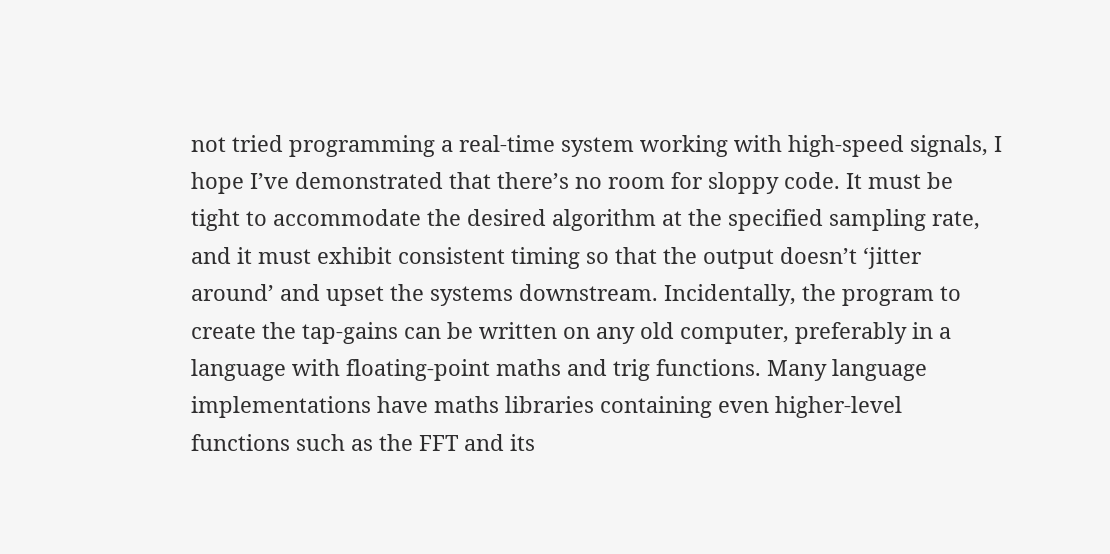not tried programming a real-time system working with high-speed signals, I hope I’ve demonstrated that there’s no room for sloppy code. It must be tight to accommodate the desired algorithm at the specified sampling rate, and it must exhibit consistent timing so that the output doesn’t ‘jitter around’ and upset the systems downstream. Incidentally, the program to create the tap-gains can be written on any old computer, preferably in a language with floating-point maths and trig functions. Many language implementations have maths libraries containing even higher-level functions such as the FFT and its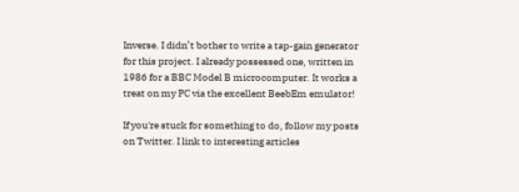Inverse. I didn’t bother to write a tap-gain generator for this project. I already possessed one, written in 1986 for a BBC Model B microcomputer. It works a treat on my PC via the excellent BeebEm emulator!

If you're stuck for something to do, follow my posts on Twitter. I link to interesting articles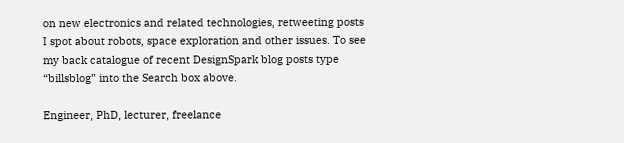on new electronics and related technologies, retweeting posts I spot about robots, space exploration and other issues. To see my back catalogue of recent DesignSpark blog posts type “billsblog” into the Search box above.

Engineer, PhD, lecturer, freelance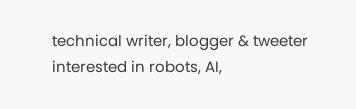technical writer, blogger & tweeter interested in robots, AI,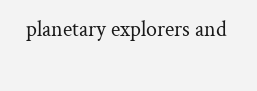planetary explorers and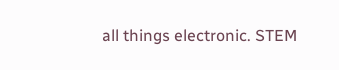all things electronic. STEM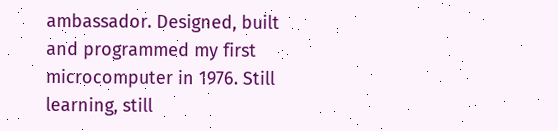ambassador. Designed, built and programmed my first microcomputer in 1976. Still learning, still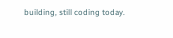building, still coding today.